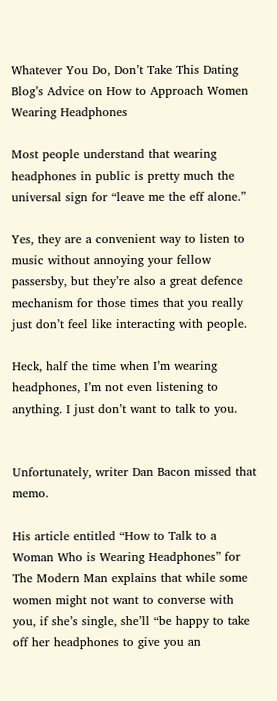Whatever You Do, Don’t Take This Dating Blog’s Advice on How to Approach Women Wearing Headphones

Most people understand that wearing headphones in public is pretty much the universal sign for “leave me the eff alone.”

Yes, they are a convenient way to listen to music without annoying your fellow passersby, but they’re also a great defence mechanism for those times that you really just don’t feel like interacting with people.

Heck, half the time when I’m wearing headphones, I’m not even listening to anything. I just don’t want to talk to you.


Unfortunately, writer Dan Bacon missed that memo.

His article entitled “How to Talk to a Woman Who is Wearing Headphones” for The Modern Man explains that while some women might not want to converse with you, if she’s single, she’ll “be happy to take off her headphones to give you an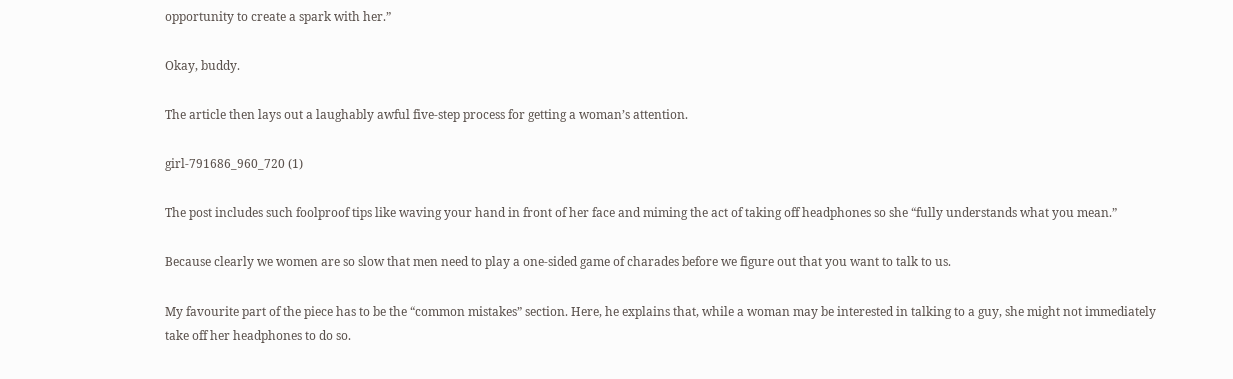opportunity to create a spark with her.”

Okay, buddy.

The article then lays out a laughably awful five-step process for getting a woman’s attention.

girl-791686_960_720 (1)

The post includes such foolproof tips like waving your hand in front of her face and miming the act of taking off headphones so she “fully understands what you mean.”

Because clearly we women are so slow that men need to play a one-sided game of charades before we figure out that you want to talk to us.

My favourite part of the piece has to be the “common mistakes” section. Here, he explains that, while a woman may be interested in talking to a guy, she might not immediately take off her headphones to do so.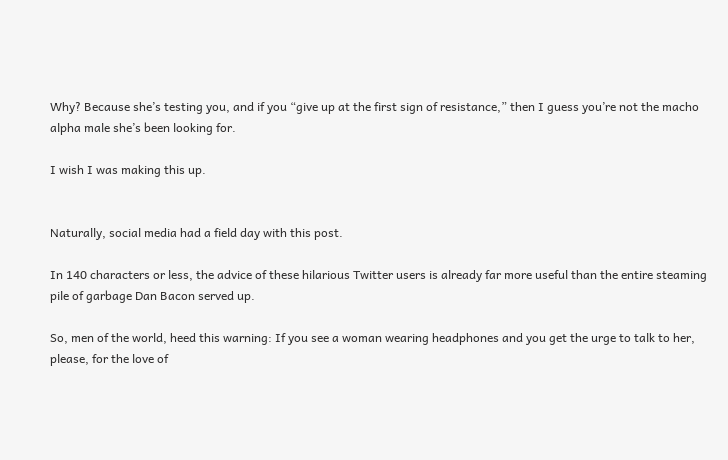Why? Because she’s testing you, and if you “give up at the first sign of resistance,” then I guess you’re not the macho alpha male she’s been looking for.

I wish I was making this up.


Naturally, social media had a field day with this post.

In 140 characters or less, the advice of these hilarious Twitter users is already far more useful than the entire steaming pile of garbage Dan Bacon served up.

So, men of the world, heed this warning: If you see a woman wearing headphones and you get the urge to talk to her, please, for the love of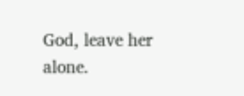God, leave her alone.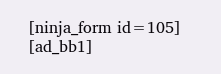[ninja_form id=105] [ad_bb1]